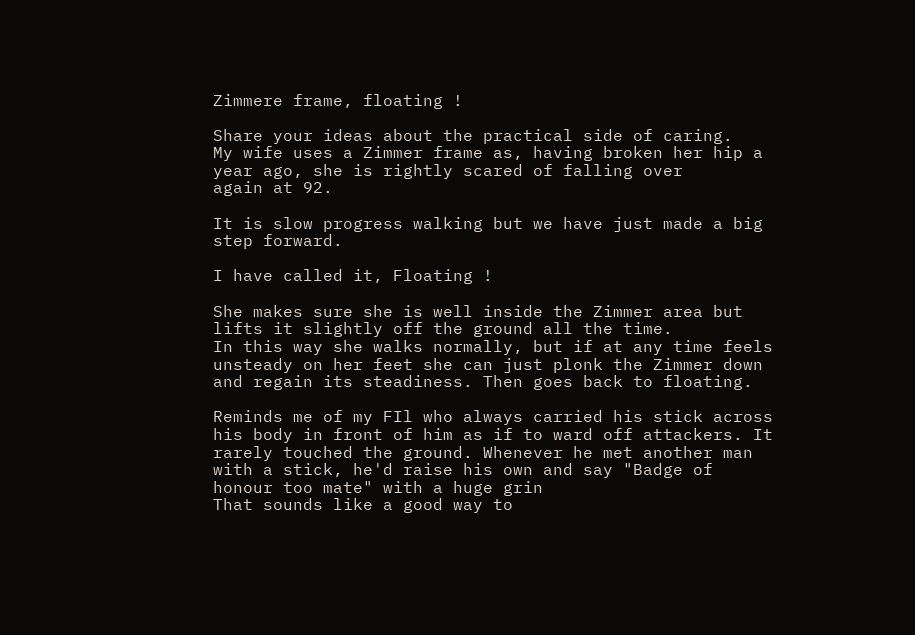Zimmere frame, floating !

Share your ideas about the practical side of caring.
My wife uses a Zimmer frame as, having broken her hip a year ago, she is rightly scared of falling over
again at 92.

It is slow progress walking but we have just made a big step forward.

I have called it, Floating !

She makes sure she is well inside the Zimmer area but lifts it slightly off the ground all the time.
In this way she walks normally, but if at any time feels unsteady on her feet she can just plonk the Zimmer down and regain its steadiness. Then goes back to floating.

Reminds me of my FIl who always carried his stick across his body in front of him as if to ward off attackers. It rarely touched the ground. Whenever he met another man with a stick, he'd raise his own and say "Badge of honour too mate" with a huge grin
That sounds like a good way to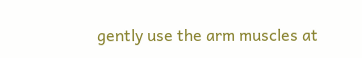gently use the arm muscles at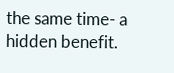the same time- a hidden benefit.